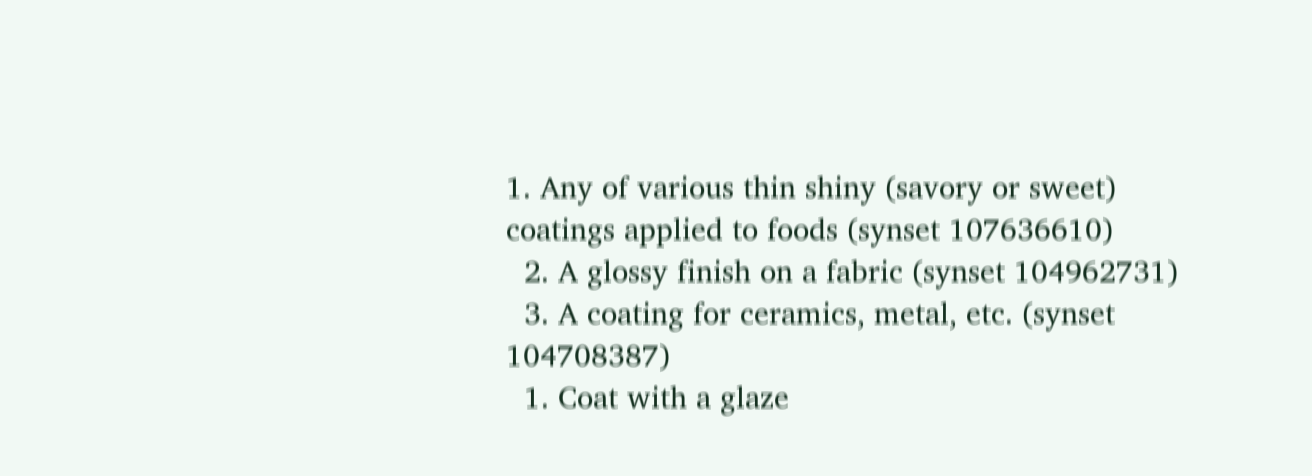1. Any of various thin shiny (savory or sweet) coatings applied to foods (synset 107636610)
  2. A glossy finish on a fabric (synset 104962731)
  3. A coating for ceramics, metal, etc. (synset 104708387)
  1. Coat with a glaze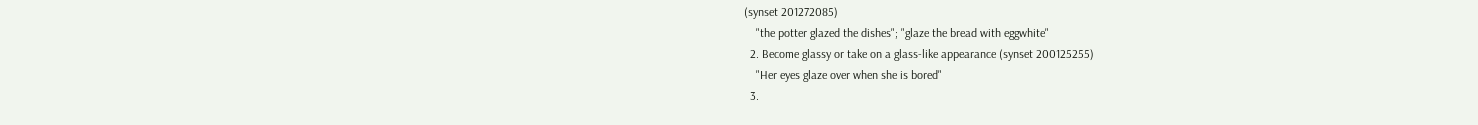(synset 201272085)
    "the potter glazed the dishes"; "glaze the bread with eggwhite"
  2. Become glassy or take on a glass-like appearance (synset 200125255)
    "Her eyes glaze over when she is bored"
  3.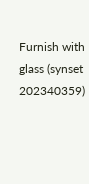Furnish with glass (synset 202340359)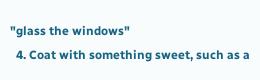"glass the windows"
  4. Coat with something sweet, such as a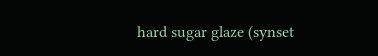hard sugar glaze (synset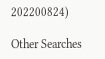202200824)

Other Searches